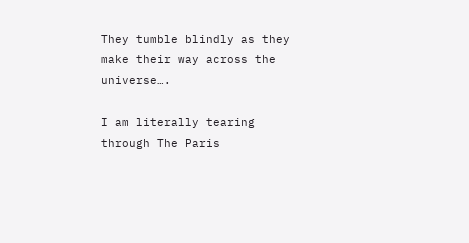They tumble blindly as they make their way across the universe….

I am literally tearing through The Paris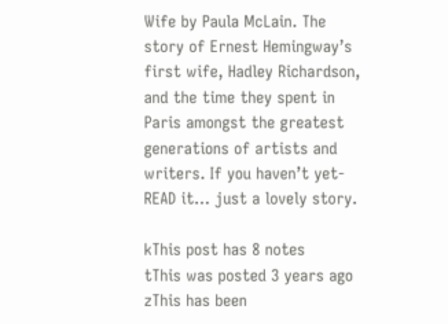Wife by Paula McLain. The story of Ernest Hemingway’s first wife, Hadley Richardson, and the time they spent in Paris amongst the greatest generations of artists and writers. If you haven’t yet- READ it… just a lovely story.

kThis post has 8 notes
tThis was posted 3 years ago
zThis has been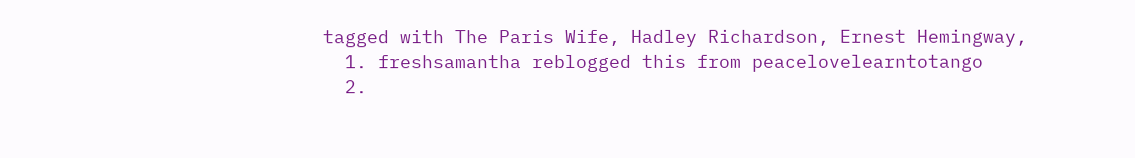tagged with The Paris Wife, Hadley Richardson, Ernest Hemingway,
  1. freshsamantha reblogged this from peacelovelearntotango
  2.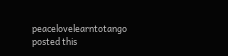peacelovelearntotango posted this